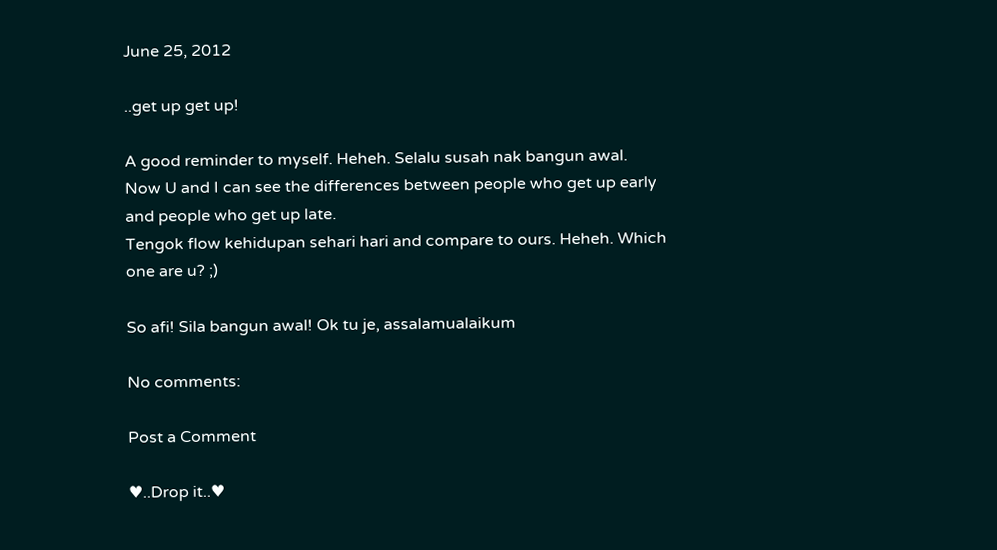June 25, 2012

..get up get up!

A good reminder to myself. Heheh. Selalu susah nak bangun awal.
Now U and I can see the differences between people who get up early and people who get up late.
Tengok flow kehidupan sehari hari and compare to ours. Heheh. Which one are u? ;)

So afi! Sila bangun awal! Ok tu je, assalamualaikum

No comments:

Post a Comment

♥..Drop it..♥